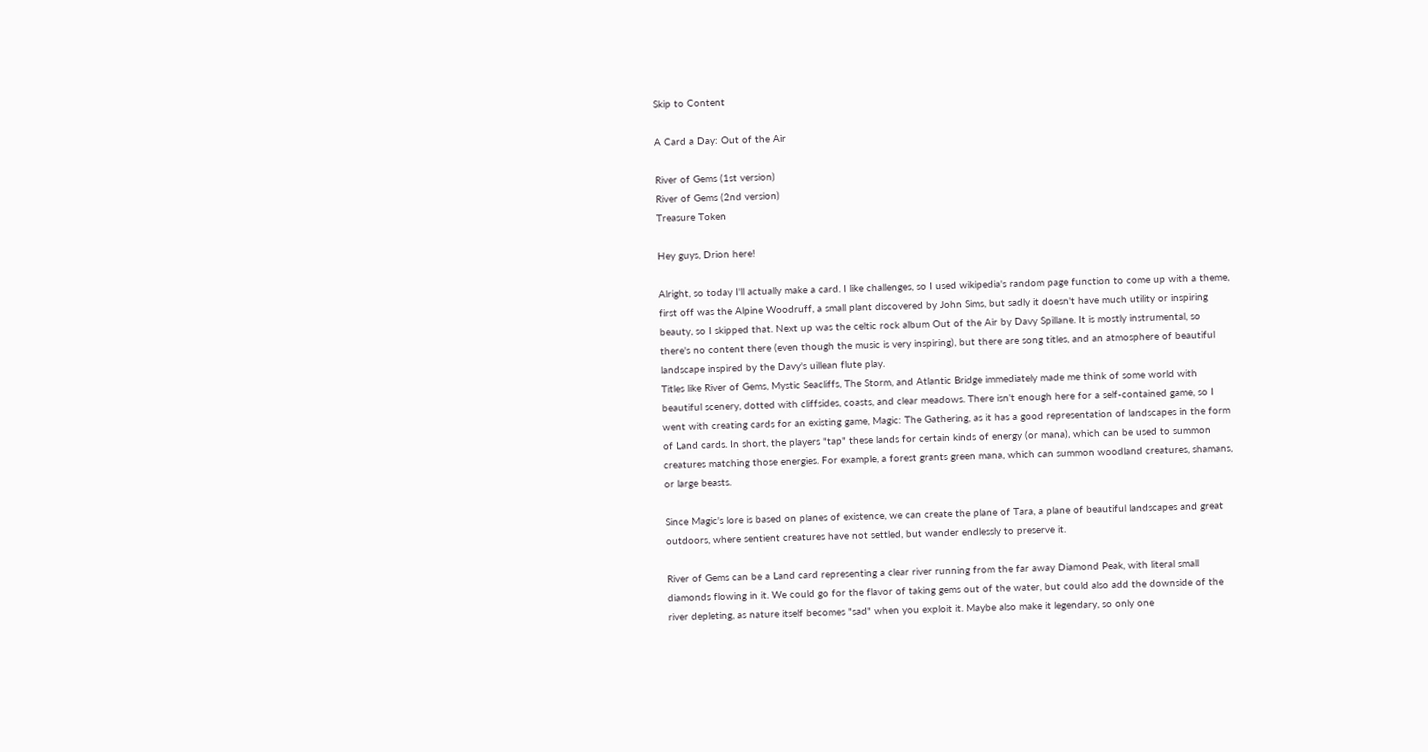Skip to Content

A Card a Day: Out of the Air

River of Gems (1st version)
River of Gems (2nd version)
Treasure Token

Hey guys, Drion here!

Alright, so today I'll actually make a card. I like challenges, so I used wikipedia's random page function to come up with a theme, first off was the Alpine Woodruff, a small plant discovered by John Sims, but sadly it doesn't have much utility or inspiring beauty, so I skipped that. Next up was the celtic rock album Out of the Air by Davy Spillane. It is mostly instrumental, so there's no content there (even though the music is very inspiring), but there are song titles, and an atmosphere of beautiful landscape inspired by the Davy's uillean flute play.
Titles like River of Gems, Mystic Seacliffs, The Storm, and Atlantic Bridge immediately made me think of some world with beautiful scenery, dotted with cliffsides, coasts, and clear meadows. There isn't enough here for a self-contained game, so I went with creating cards for an existing game, Magic: The Gathering, as it has a good representation of landscapes in the form of Land cards. In short, the players "tap" these lands for certain kinds of energy (or mana), which can be used to summon creatures matching those energies. For example, a forest grants green mana, which can summon woodland creatures, shamans, or large beasts.

Since Magic's lore is based on planes of existence, we can create the plane of Tara, a plane of beautiful landscapes and great outdoors, where sentient creatures have not settled, but wander endlessly to preserve it.

River of Gems can be a Land card representing a clear river running from the far away Diamond Peak, with literal small diamonds flowing in it. We could go for the flavor of taking gems out of the water, but could also add the downside of the river depleting, as nature itself becomes "sad" when you exploit it. Maybe also make it legendary, so only one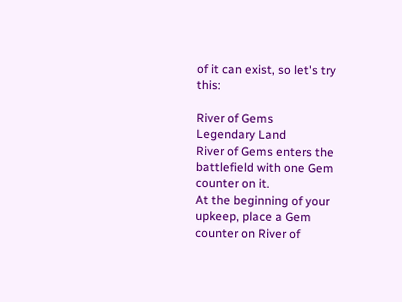of it can exist, so let's try this:

River of Gems
Legendary Land
River of Gems enters the battlefield with one Gem counter on it.
At the beginning of your upkeep, place a Gem counter on River of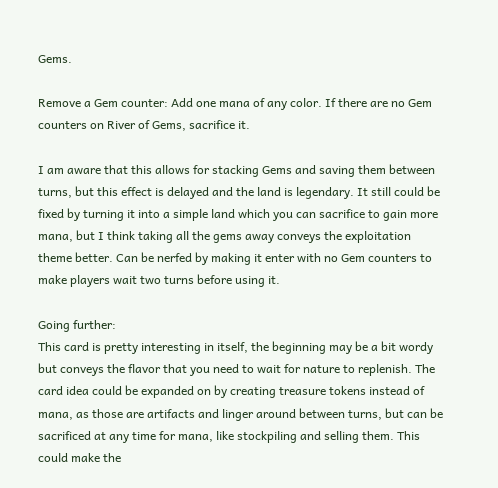Gems.

Remove a Gem counter: Add one mana of any color. If there are no Gem counters on River of Gems, sacrifice it.

I am aware that this allows for stacking Gems and saving them between turns, but this effect is delayed and the land is legendary. It still could be fixed by turning it into a simple land which you can sacrifice to gain more mana, but I think taking all the gems away conveys the exploitation theme better. Can be nerfed by making it enter with no Gem counters to make players wait two turns before using it.

Going further:
This card is pretty interesting in itself, the beginning may be a bit wordy but conveys the flavor that you need to wait for nature to replenish. The card idea could be expanded on by creating treasure tokens instead of mana, as those are artifacts and linger around between turns, but can be sacrificed at any time for mana, like stockpiling and selling them. This could make the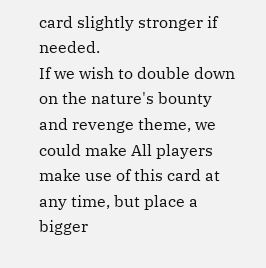card slightly stronger if needed.
If we wish to double down on the nature's bounty and revenge theme, we could make All players make use of this card at any time, but place a bigger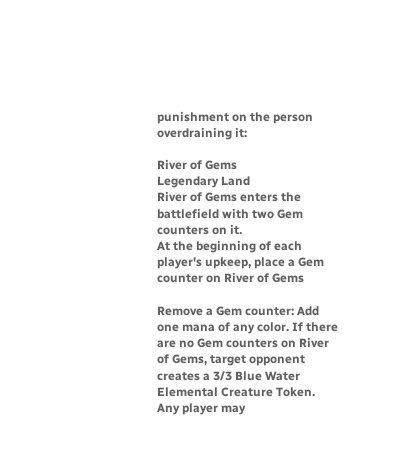punishment on the person overdraining it:

River of Gems
Legendary Land
River of Gems enters the battlefield with two Gem counters on it.
At the beginning of each player's upkeep, place a Gem counter on River of Gems

Remove a Gem counter: Add one mana of any color. If there are no Gem counters on River of Gems, target opponent creates a 3/3 Blue Water Elemental Creature Token. Any player may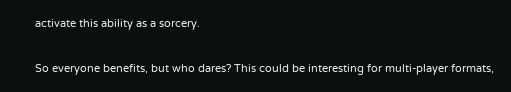activate this ability as a sorcery.

So everyone benefits, but who dares? This could be interesting for multi-player formats,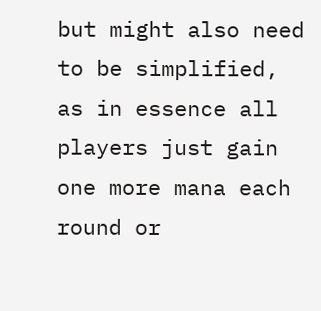but might also need to be simplified, as in essence all players just gain one more mana each round or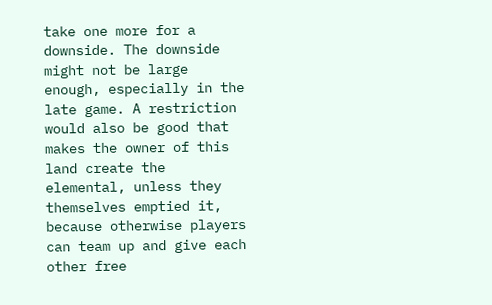take one more for a downside. The downside might not be large enough, especially in the late game. A restriction would also be good that makes the owner of this land create the elemental, unless they themselves emptied it, because otherwise players can team up and give each other free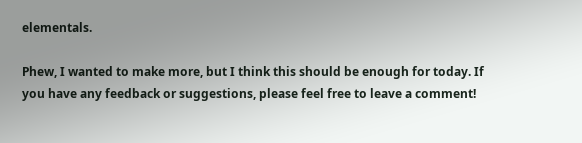elementals.

Phew, I wanted to make more, but I think this should be enough for today. If you have any feedback or suggestions, please feel free to leave a comment!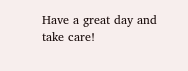Have a great day and take care!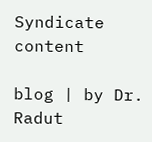Syndicate content

blog | by Dr. Radut